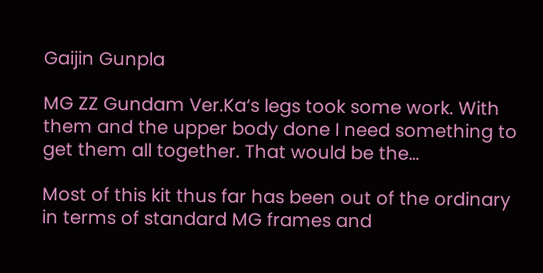Gaijin Gunpla

MG ZZ Gundam Ver.Ka‘s legs took some work. With them and the upper body done I need something to get them all together. That would be the…

Most of this kit thus far has been out of the ordinary in terms of standard MG frames and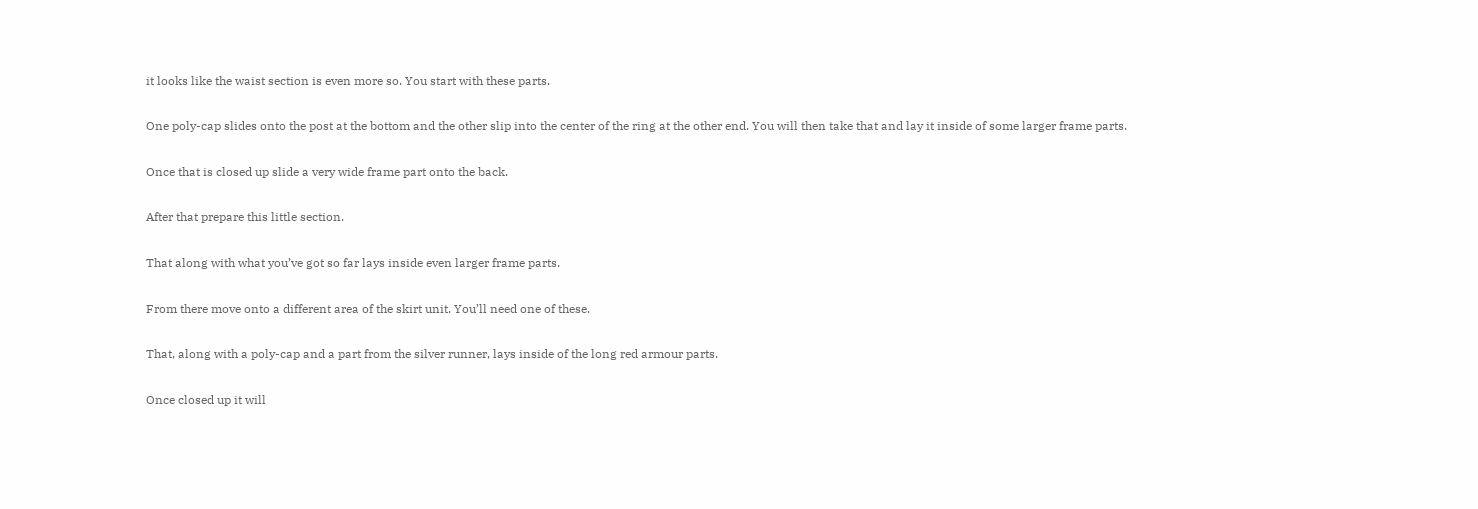it looks like the waist section is even more so. You start with these parts.

One poly-cap slides onto the post at the bottom and the other slip into the center of the ring at the other end. You will then take that and lay it inside of some larger frame parts.

Once that is closed up slide a very wide frame part onto the back.

After that prepare this little section.

That along with what you’ve got so far lays inside even larger frame parts.

From there move onto a different area of the skirt unit. You’ll need one of these.

That, along with a poly-cap and a part from the silver runner, lays inside of the long red armour parts.

Once closed up it will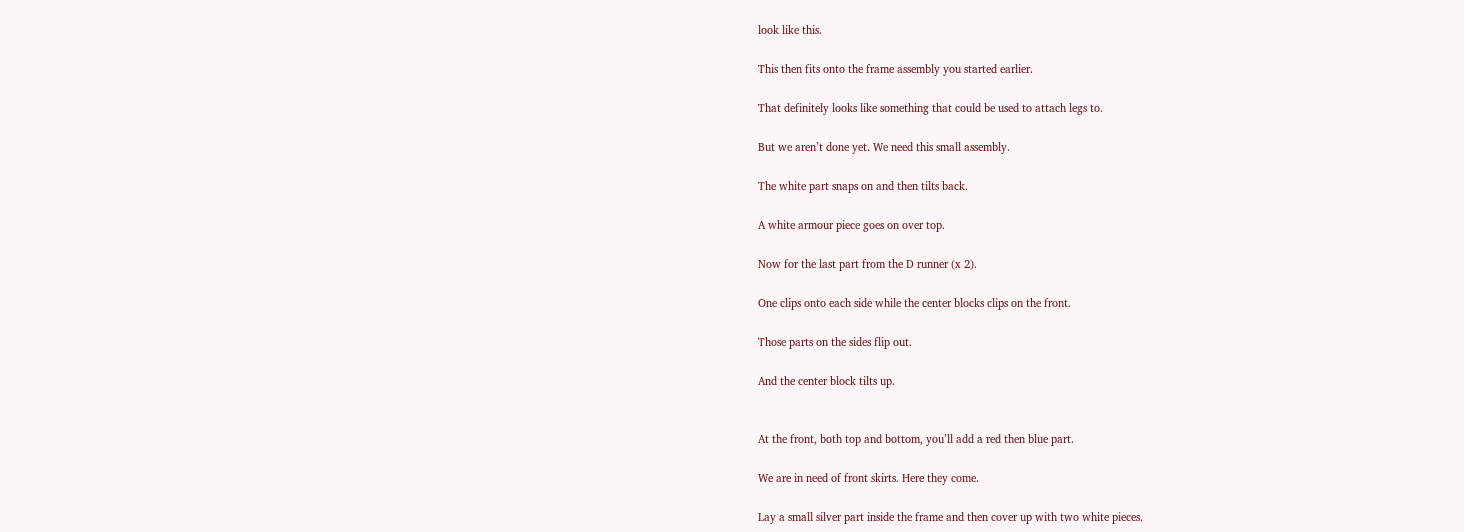look like this.

This then fits onto the frame assembly you started earlier.

That definitely looks like something that could be used to attach legs to.

But we aren’t done yet. We need this small assembly.

The white part snaps on and then tilts back.

A white armour piece goes on over top.

Now for the last part from the D runner (x 2).

One clips onto each side while the center blocks clips on the front.

Those parts on the sides flip out.

And the center block tilts up.


At the front, both top and bottom, you’ll add a red then blue part.

We are in need of front skirts. Here they come.

Lay a small silver part inside the frame and then cover up with two white pieces.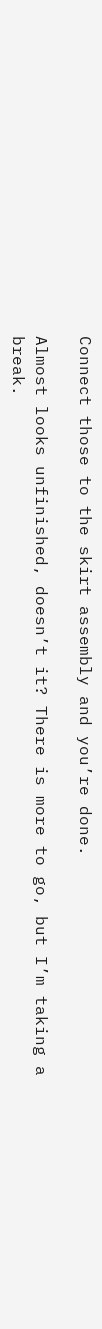Connect those to the skirt assembly and you’re done.

Almost looks unfinished, doesn’t it? There is more to go, but I’m taking a break.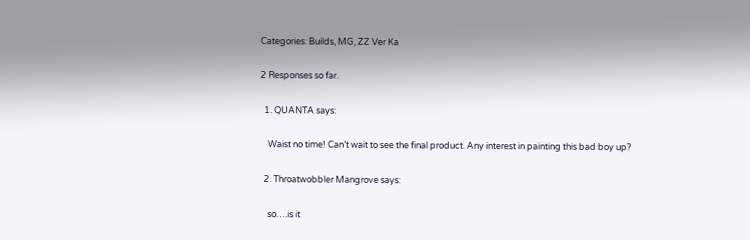Categories: Builds, MG, ZZ Ver Ka

2 Responses so far.

  1. QUANTA says:

    Waist no time! Can’t wait to see the final product. Any interest in painting this bad boy up?

  2. Throatwobbler Mangrove says:

    so….is it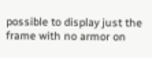possible to display just the frame with no armor on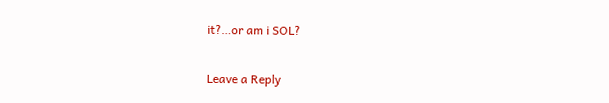it?…or am i SOL?

Leave a Reply